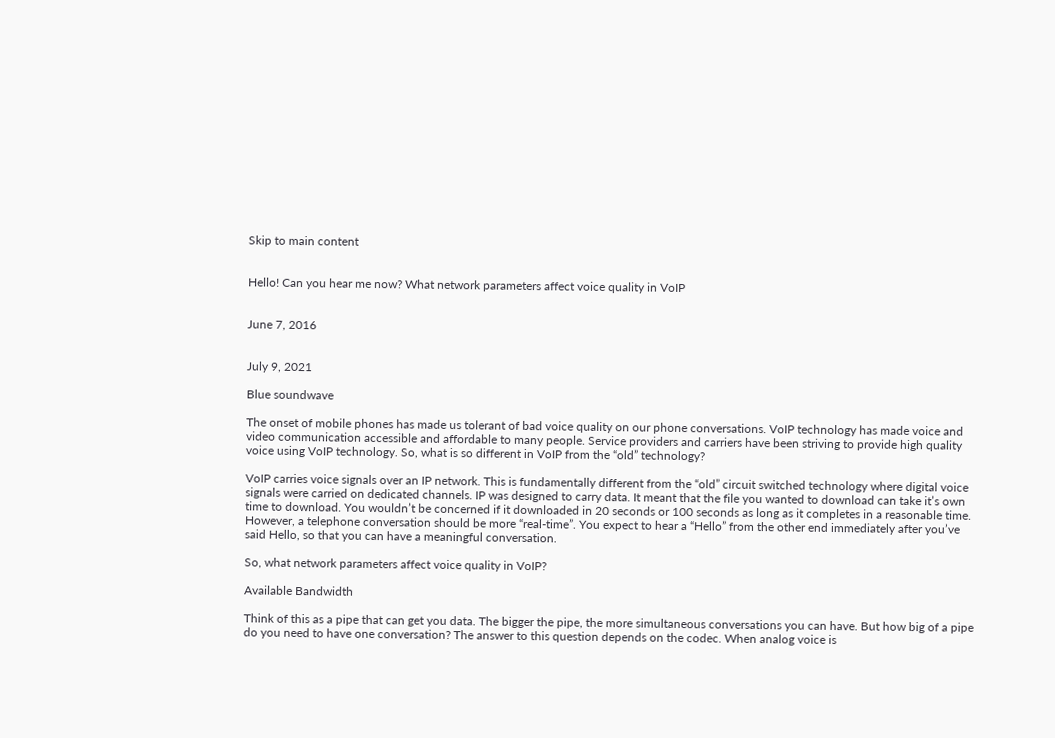Skip to main content


Hello! Can you hear me now? What network parameters affect voice quality in VoIP


June 7, 2016


July 9, 2021

Blue soundwave

The onset of mobile phones has made us tolerant of bad voice quality on our phone conversations. VoIP technology has made voice and video communication accessible and affordable to many people. Service providers and carriers have been striving to provide high quality voice using VoIP technology. So, what is so different in VoIP from the “old” technology?

VoIP carries voice signals over an IP network. This is fundamentally different from the “old” circuit switched technology where digital voice signals were carried on dedicated channels. IP was designed to carry data. It meant that the file you wanted to download can take it’s own time to download. You wouldn’t be concerned if it downloaded in 20 seconds or 100 seconds as long as it completes in a reasonable time. However, a telephone conversation should be more “real-time”. You expect to hear a “Hello” from the other end immediately after you’ve said Hello, so that you can have a meaningful conversation.

So, what network parameters affect voice quality in VoIP?

Available Bandwidth

Think of this as a pipe that can get you data. The bigger the pipe, the more simultaneous conversations you can have. But how big of a pipe do you need to have one conversation? The answer to this question depends on the codec. When analog voice is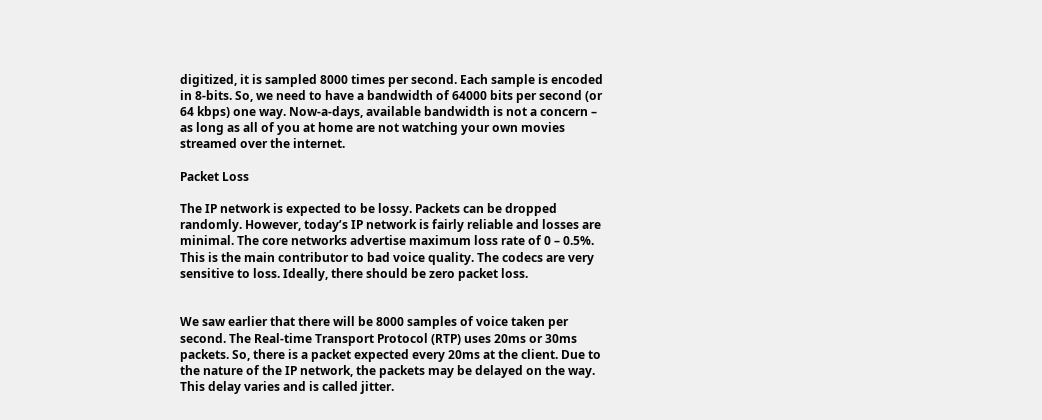digitized, it is sampled 8000 times per second. Each sample is encoded in 8-bits. So, we need to have a bandwidth of 64000 bits per second (or 64 kbps) one way. Now-a-days, available bandwidth is not a concern – as long as all of you at home are not watching your own movies streamed over the internet.

Packet Loss

The IP network is expected to be lossy. Packets can be dropped randomly. However, today’s IP network is fairly reliable and losses are minimal. The core networks advertise maximum loss rate of 0 – 0.5%. This is the main contributor to bad voice quality. The codecs are very sensitive to loss. Ideally, there should be zero packet loss.


We saw earlier that there will be 8000 samples of voice taken per second. The Real-time Transport Protocol (RTP) uses 20ms or 30ms packets. So, there is a packet expected every 20ms at the client. Due to the nature of the IP network, the packets may be delayed on the way. This delay varies and is called jitter.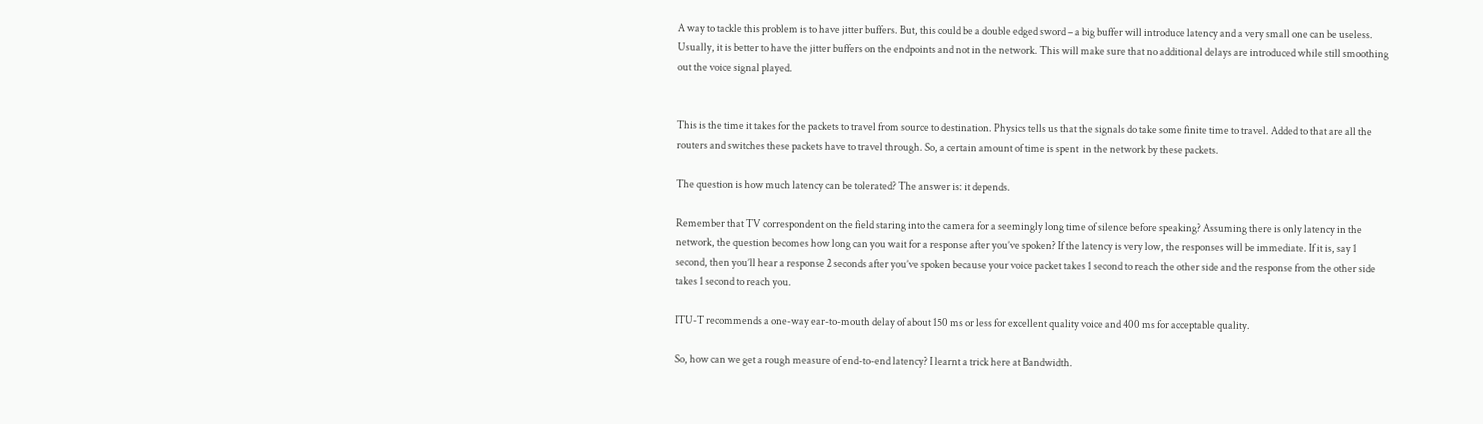A way to tackle this problem is to have jitter buffers. But, this could be a double edged sword – a big buffer will introduce latency and a very small one can be useless. Usually, it is better to have the jitter buffers on the endpoints and not in the network. This will make sure that no additional delays are introduced while still smoothing out the voice signal played.


This is the time it takes for the packets to travel from source to destination. Physics tells us that the signals do take some finite time to travel. Added to that are all the routers and switches these packets have to travel through. So, a certain amount of time is spent  in the network by these packets.

The question is how much latency can be tolerated? The answer is: it depends.

Remember that TV correspondent on the field staring into the camera for a seemingly long time of silence before speaking? Assuming there is only latency in the network, the question becomes how long can you wait for a response after you’ve spoken? If the latency is very low, the responses will be immediate. If it is, say 1 second, then you’ll hear a response 2 seconds after you’ve spoken because your voice packet takes 1 second to reach the other side and the response from the other side takes 1 second to reach you.

ITU-T recommends a one-way ear-to-mouth delay of about 150 ms or less for excellent quality voice and 400 ms for acceptable quality.

So, how can we get a rough measure of end-to-end latency? I learnt a trick here at Bandwidth.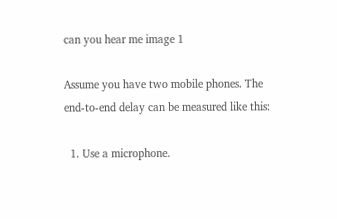can you hear me image 1

Assume you have two mobile phones. The end-to-end delay can be measured like this:

  1. Use a microphone.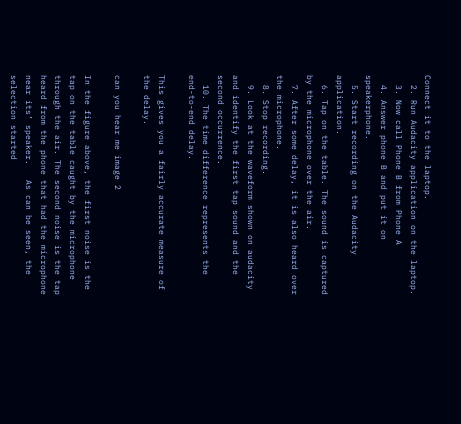Connect it to the laptop.
  2. Run Audacity application on the laptop.
  3. Now call Phone B from Phone A
  4. Answer phone B and put it on speakerphone.
  5. Start recording on the Audacity application.
  6. Tap on the table. The sound is captured by the microphone over the air.
  7. After some delay, it is also heard over the microphone.
  8. Stop recording.
  9. Look at the waveform shown on audacity and identify the first tap sound and the second occurrence.
  10. The time difference represents the end-to-end delay.

This gives you a fairly accurate measure of the delay.

can you hear me image 2

In the figure above, the first noise is the tap on the table caught by the microphone through the air. The second noise is the tap heard from the phone that had the microphone near its’ speaker.   As can be seen, the selection started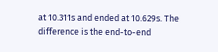at 10.311s and ended at 10.629s. The difference is the end-to-end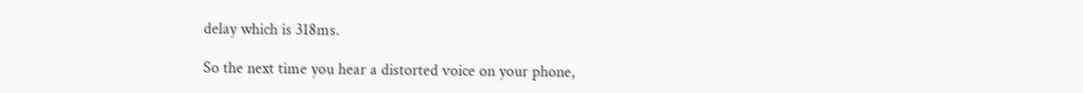delay which is 318ms.

So the next time you hear a distorted voice on your phone,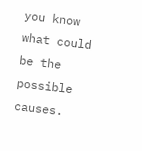you know what could be the possible causes.